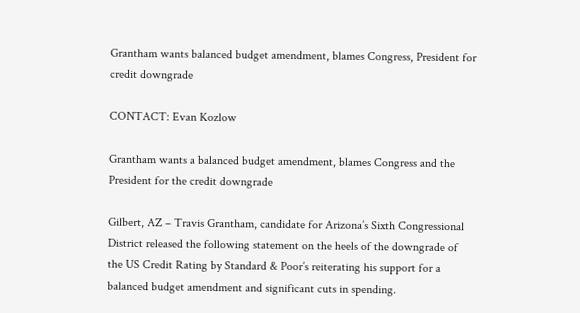Grantham wants balanced budget amendment, blames Congress, President for credit downgrade

CONTACT: Evan Kozlow

Grantham wants a balanced budget amendment, blames Congress and the President for the credit downgrade

Gilbert, AZ – Travis Grantham, candidate for Arizona’s Sixth Congressional District released the following statement on the heels of the downgrade of the US Credit Rating by Standard & Poor’s reiterating his support for a balanced budget amendment and significant cuts in spending.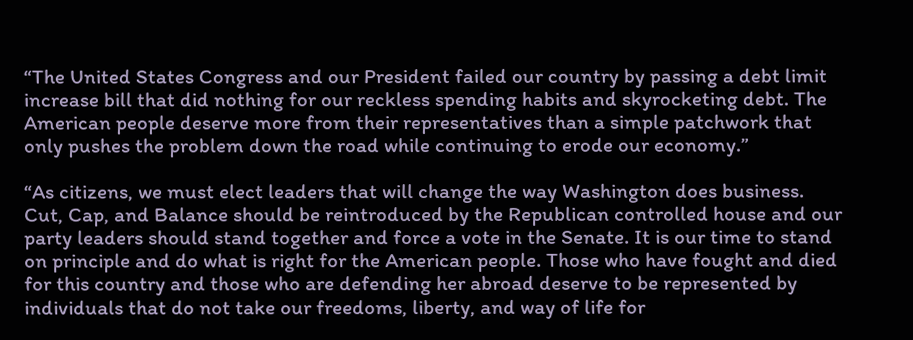“The United States Congress and our President failed our country by passing a debt limit increase bill that did nothing for our reckless spending habits and skyrocketing debt. The American people deserve more from their representatives than a simple patchwork that only pushes the problem down the road while continuing to erode our economy.”

“As citizens, we must elect leaders that will change the way Washington does business. Cut, Cap, and Balance should be reintroduced by the Republican controlled house and our party leaders should stand together and force a vote in the Senate. It is our time to stand on principle and do what is right for the American people. Those who have fought and died for this country and those who are defending her abroad deserve to be represented by individuals that do not take our freedoms, liberty, and way of life for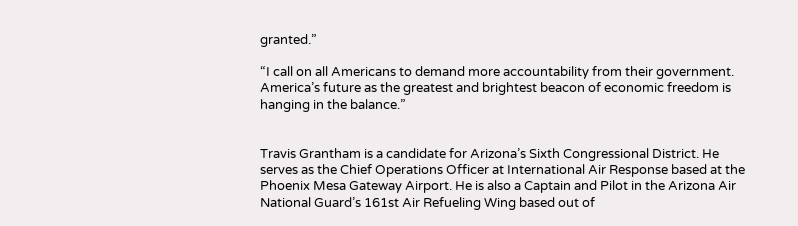granted.”

“I call on all Americans to demand more accountability from their government. America’s future as the greatest and brightest beacon of economic freedom is hanging in the balance.”


Travis Grantham is a candidate for Arizona’s Sixth Congressional District. He serves as the Chief Operations Officer at International Air Response based at the Phoenix Mesa Gateway Airport. He is also a Captain and Pilot in the Arizona Air National Guard’s 161st Air Refueling Wing based out of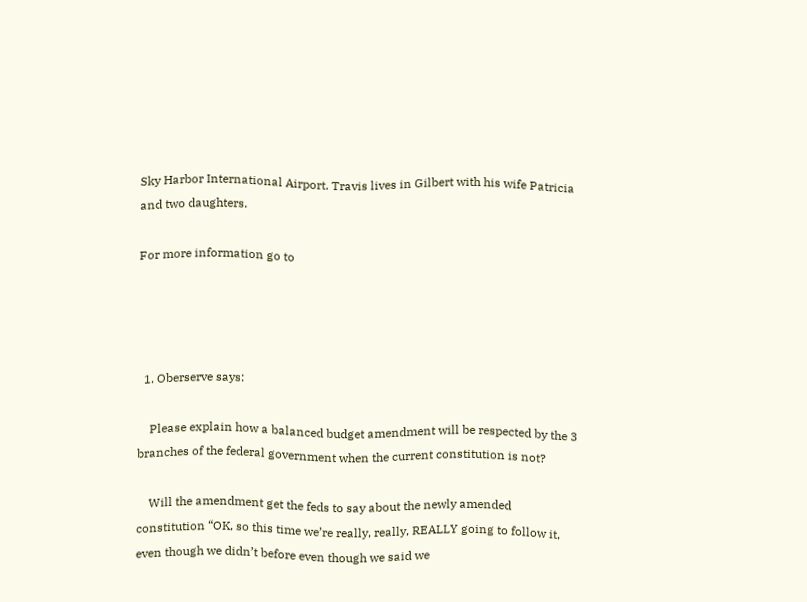Sky Harbor International Airport. Travis lives in Gilbert with his wife Patricia and two daughters.

For more information go to




  1. Oberserve says:

    Please explain how a balanced budget amendment will be respected by the 3 branches of the federal government when the current constitution is not?

    Will the amendment get the feds to say about the newly amended constitution “OK, so this time we’re really, really, REALLY going to follow it, even though we didn’t before even though we said we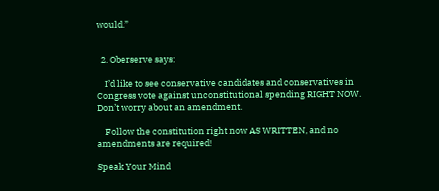would.”


  2. Oberserve says:

    I’d like to see conservative candidates and conservatives in Congress vote against unconstitutional spending RIGHT NOW. Don’t worry about an amendment.

    Follow the constitution right now AS WRITTEN, and no amendments are required!

Speak Your Mind